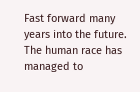Fast forward many years into the future. The human race has managed to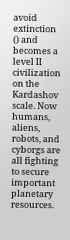avoid extinction () and becomes a level II civilization on the Kardashov scale. Now humans, aliens, robots, and cyborgs are all fighting to secure important planetary resources.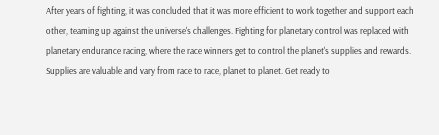After years of fighting, it was concluded that it was more efficient to work together and support each other, teaming up against the universe's challenges. Fighting for planetary control was replaced with planetary endurance racing, where the race winners get to control the planet's supplies and rewards. Supplies are valuable and vary from race to race, planet to planet. Get ready to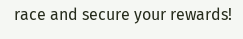race and secure your rewards!